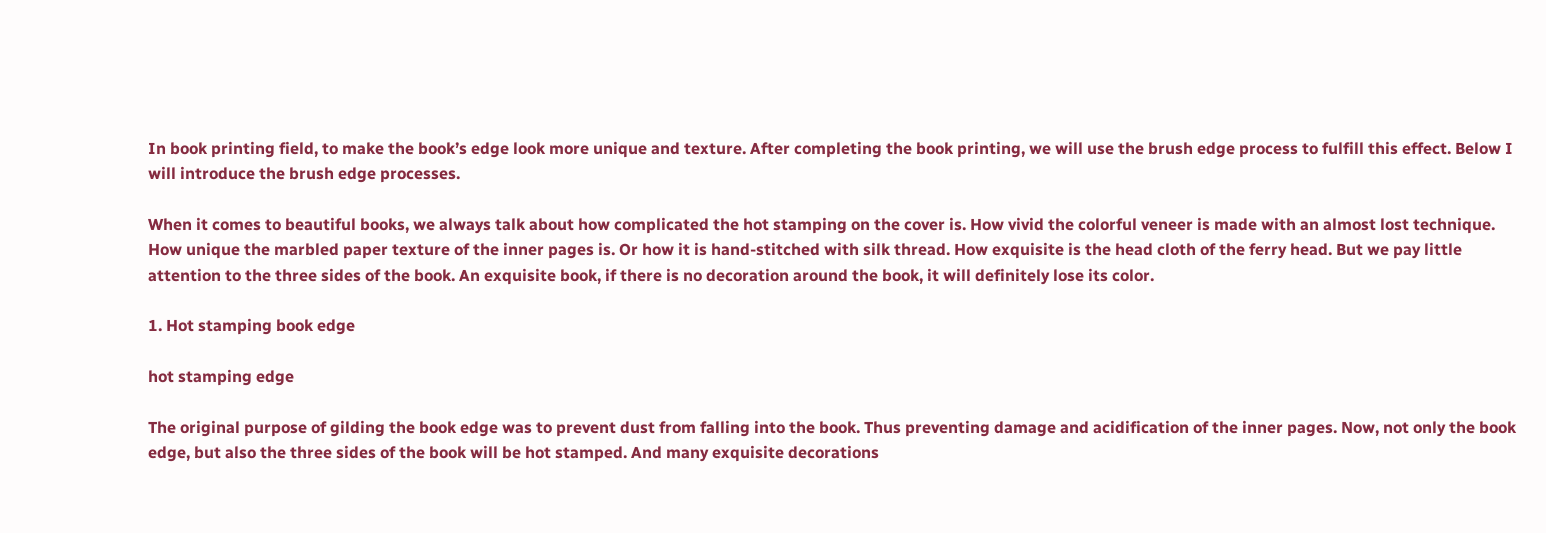In book printing field, to make the book’s edge look more unique and texture. After completing the book printing, we will use the brush edge process to fulfill this effect. Below I will introduce the brush edge processes.

When it comes to beautiful books, we always talk about how complicated the hot stamping on the cover is. How vivid the colorful veneer is made with an almost lost technique. How unique the marbled paper texture of the inner pages is. Or how it is hand-stitched with silk thread. How exquisite is the head cloth of the ferry head. But we pay little attention to the three sides of the book. An exquisite book, if there is no decoration around the book, it will definitely lose its color.

1. Hot stamping book edge

hot stamping edge

The original purpose of gilding the book edge was to prevent dust from falling into the book. Thus preventing damage and acidification of the inner pages. Now, not only the book edge, but also the three sides of the book will be hot stamped. And many exquisite decorations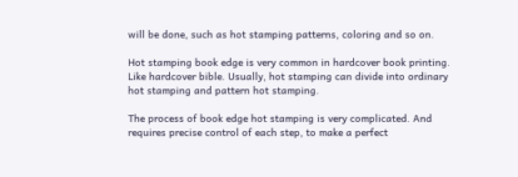will be done, such as hot stamping patterns, coloring and so on.

Hot stamping book edge is very common in hardcover book printing. Like hardcover bible. Usually, hot stamping can divide into ordinary hot stamping and pattern hot stamping.

The process of book edge hot stamping is very complicated. And requires precise control of each step, to make a perfect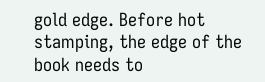gold edge. Before hot stamping, the edge of the book needs to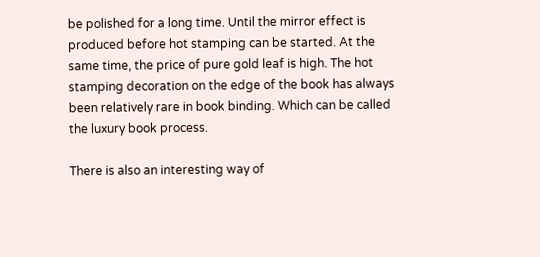be polished for a long time. Until the mirror effect is produced before hot stamping can be started. At the same time, the price of pure gold leaf is high. The hot stamping decoration on the edge of the book has always been relatively rare in book binding. Which can be called the luxury book process.

There is also an interesting way of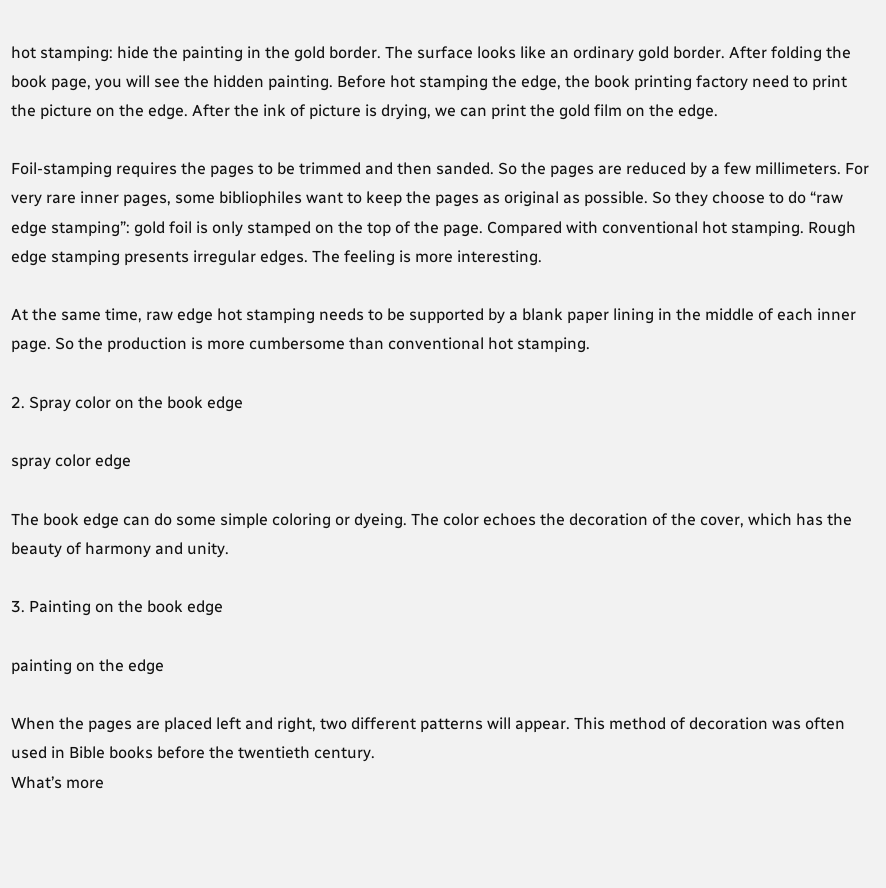hot stamping: hide the painting in the gold border. The surface looks like an ordinary gold border. After folding the book page, you will see the hidden painting. Before hot stamping the edge, the book printing factory need to print the picture on the edge. After the ink of picture is drying, we can print the gold film on the edge.

Foil-stamping requires the pages to be trimmed and then sanded. So the pages are reduced by a few millimeters. For very rare inner pages, some bibliophiles want to keep the pages as original as possible. So they choose to do “raw edge stamping”: gold foil is only stamped on the top of the page. Compared with conventional hot stamping. Rough edge stamping presents irregular edges. The feeling is more interesting.

At the same time, raw edge hot stamping needs to be supported by a blank paper lining in the middle of each inner page. So the production is more cumbersome than conventional hot stamping.

2. Spray color on the book edge

spray color edge

The book edge can do some simple coloring or dyeing. The color echoes the decoration of the cover, which has the beauty of harmony and unity.

3. Painting on the book edge

painting on the edge

When the pages are placed left and right, two different patterns will appear. This method of decoration was often used in Bible books before the twentieth century.
What’s more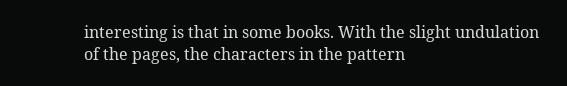interesting is that in some books. With the slight undulation of the pages, the characters in the pattern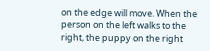on the edge will move. When the person on the left walks to the right, the puppy on the right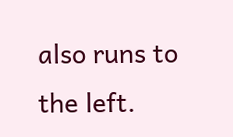also runs to the left.